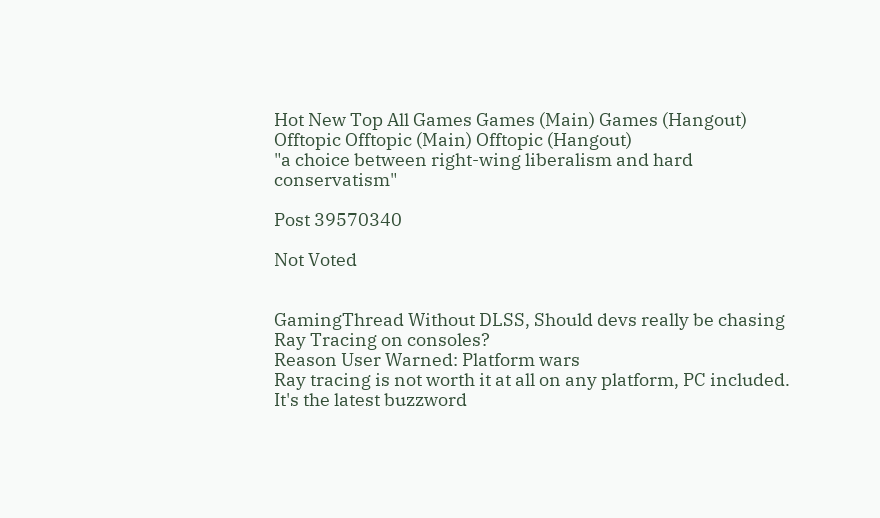Hot New Top All Games Games (Main) Games (Hangout) Offtopic Offtopic (Main) Offtopic (Hangout)
"a choice between right-wing liberalism and hard conservatism"

Post 39570340

Not Voted


GamingThread Without DLSS, Should devs really be chasing Ray Tracing on consoles?
Reason User Warned: Platform wars
Ray tracing is not worth it at all on any platform, PC included. It's the latest buzzword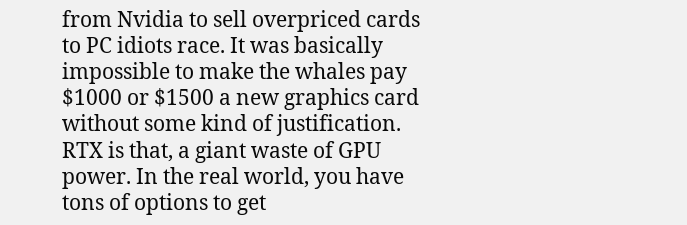from Nvidia to sell overpriced cards to PC idiots race. It was basically impossible to make the whales pay $1000 or $1500 a new graphics card without some kind of justification. RTX is that, a giant waste of GPU power. In the real world, you have tons of options to get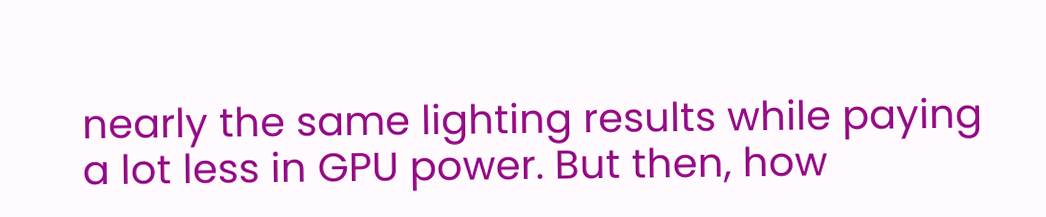nearly the same lighting results while paying a lot less in GPU power. But then, how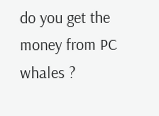do you get the money from PC whales ?